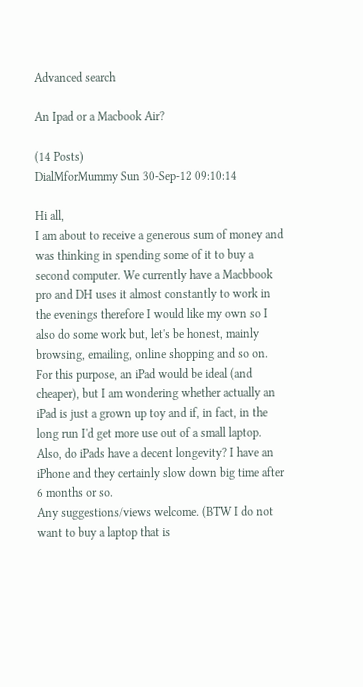Advanced search

An Ipad or a Macbook Air?

(14 Posts)
DialMforMummy Sun 30-Sep-12 09:10:14

Hi all,
I am about to receive a generous sum of money and was thinking in spending some of it to buy a second computer. We currently have a Macbbook pro and DH uses it almost constantly to work in the evenings therefore I would like my own so I also do some work but, let's be honest, mainly browsing, emailing, online shopping and so on.
For this purpose, an iPad would be ideal (and cheaper), but I am wondering whether actually an iPad is just a grown up toy and if, in fact, in the long run I'd get more use out of a small laptop. Also, do iPads have a decent longevity? I have an iPhone and they certainly slow down big time after 6 months or so.
Any suggestions/views welcome. (BTW I do not want to buy a laptop that is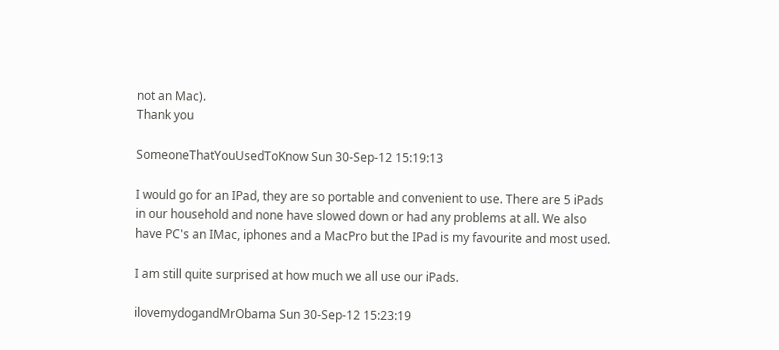not an Mac).
Thank you

SomeoneThatYouUsedToKnow Sun 30-Sep-12 15:19:13

I would go for an IPad, they are so portable and convenient to use. There are 5 iPads in our household and none have slowed down or had any problems at all. We also have PC's an IMac, iphones and a MacPro but the IPad is my favourite and most used.

I am still quite surprised at how much we all use our iPads.

ilovemydogandMrObama Sun 30-Sep-12 15:23:19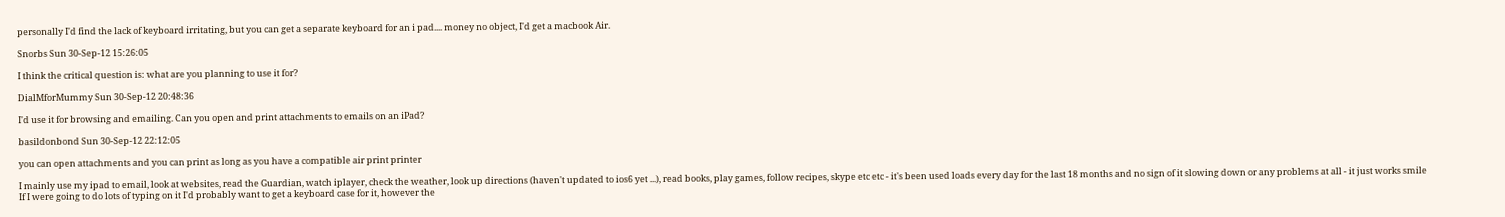personally I'd find the lack of keyboard irritating, but you can get a separate keyboard for an i pad.... money no object, I'd get a macbook Air.

Snorbs Sun 30-Sep-12 15:26:05

I think the critical question is: what are you planning to use it for?

DialMforMummy Sun 30-Sep-12 20:48:36

I'd use it for browsing and emailing. Can you open and print attachments to emails on an iPad?

basildonbond Sun 30-Sep-12 22:12:05

you can open attachments and you can print as long as you have a compatible air print printer

I mainly use my ipad to email, look at websites, read the Guardian, watch iplayer, check the weather, look up directions (haven't updated to ios6 yet ...), read books, play games, follow recipes, skype etc etc - it's been used loads every day for the last 18 months and no sign of it slowing down or any problems at all - it just works smile If I were going to do lots of typing on it I'd probably want to get a keyboard case for it, however the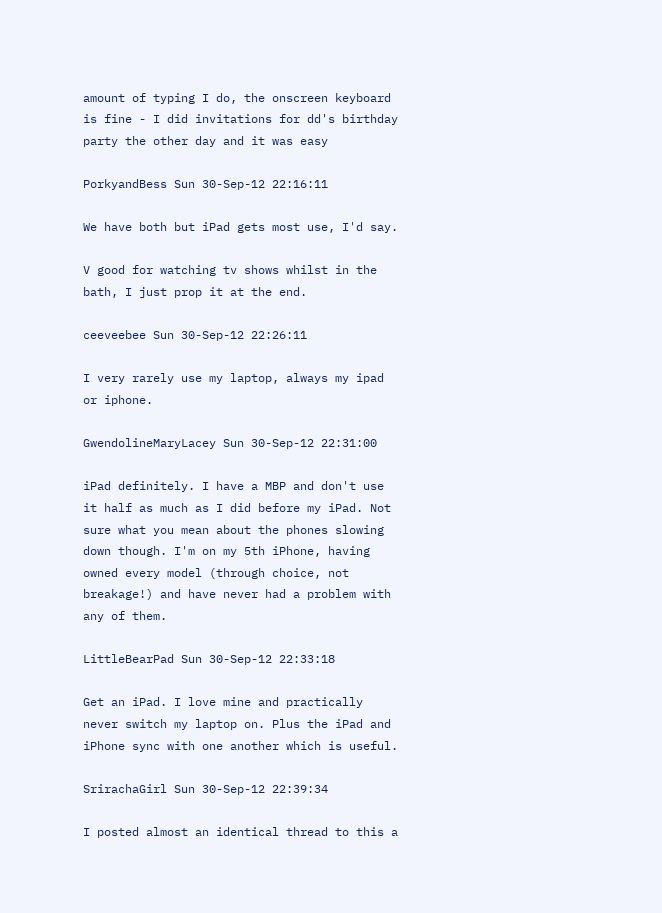amount of typing I do, the onscreen keyboard is fine - I did invitations for dd's birthday party the other day and it was easy

PorkyandBess Sun 30-Sep-12 22:16:11

We have both but iPad gets most use, I'd say.

V good for watching tv shows whilst in the bath, I just prop it at the end.

ceeveebee Sun 30-Sep-12 22:26:11

I very rarely use my laptop, always my ipad or iphone.

GwendolineMaryLacey Sun 30-Sep-12 22:31:00

iPad definitely. I have a MBP and don't use it half as much as I did before my iPad. Not sure what you mean about the phones slowing down though. I'm on my 5th iPhone, having owned every model (through choice, not breakage!) and have never had a problem with any of them.

LittleBearPad Sun 30-Sep-12 22:33:18

Get an iPad. I love mine and practically never switch my laptop on. Plus the iPad and iPhone sync with one another which is useful.

SrirachaGirl Sun 30-Sep-12 22:39:34

I posted almost an identical thread to this a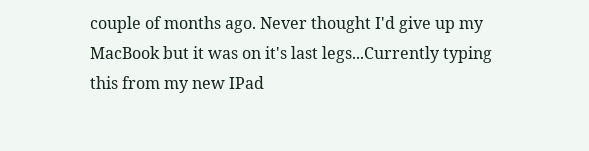couple of months ago. Never thought I'd give up my MacBook but it was on it's last legs...Currently typing this from my new IPad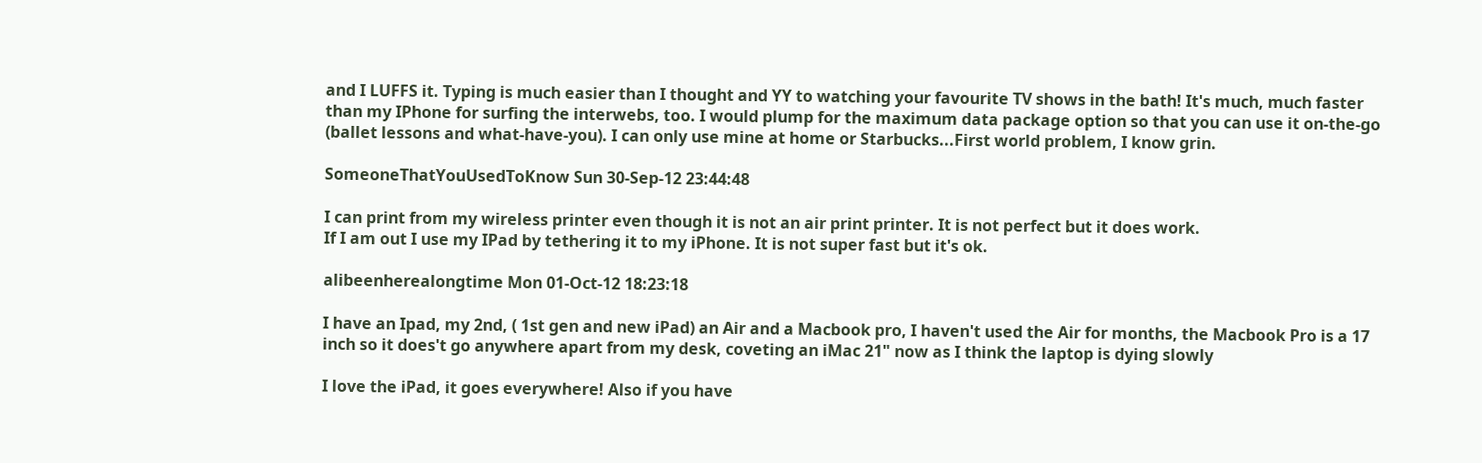and I LUFFS it. Typing is much easier than I thought and YY to watching your favourite TV shows in the bath! It's much, much faster than my IPhone for surfing the interwebs, too. I would plump for the maximum data package option so that you can use it on-the-go (ballet lessons and what-have-you). I can only use mine at home or Starbucks...First world problem, I know grin.

SomeoneThatYouUsedToKnow Sun 30-Sep-12 23:44:48

I can print from my wireless printer even though it is not an air print printer. It is not perfect but it does work.
If I am out I use my IPad by tethering it to my iPhone. It is not super fast but it's ok.

alibeenherealongtime Mon 01-Oct-12 18:23:18

I have an Ipad, my 2nd, ( 1st gen and new iPad) an Air and a Macbook pro, I haven't used the Air for months, the Macbook Pro is a 17 inch so it does't go anywhere apart from my desk, coveting an iMac 21" now as I think the laptop is dying slowly

I love the iPad, it goes everywhere! Also if you have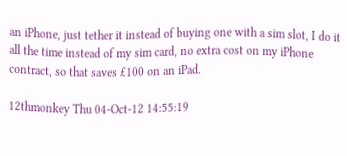an iPhone, just tether it instead of buying one with a sim slot, I do it all the time instead of my sim card, no extra cost on my iPhone contract, so that saves £100 on an iPad.

12thmonkey Thu 04-Oct-12 14:55:19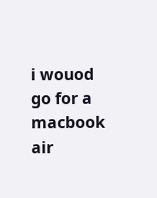i wouod go for a macbook air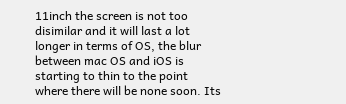11inch the screen is not too disimilar and it will last a lot longer in terms of OS, the blur between mac OS and iOS is starting to thin to the point where there will be none soon. Its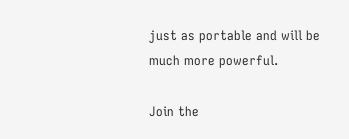just as portable and will be much more powerful.

Join the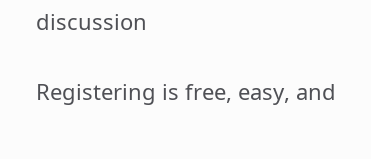discussion

Registering is free, easy, and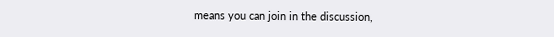means you can join in the discussion,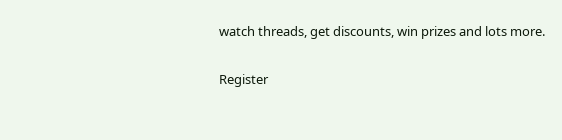watch threads, get discounts, win prizes and lots more.

Register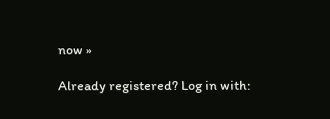now »

Already registered? Log in with: